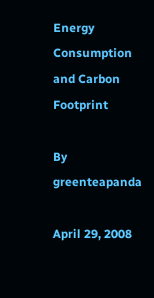Energy Consumption and Carbon Footprint

By greenteapanda

April 29, 2008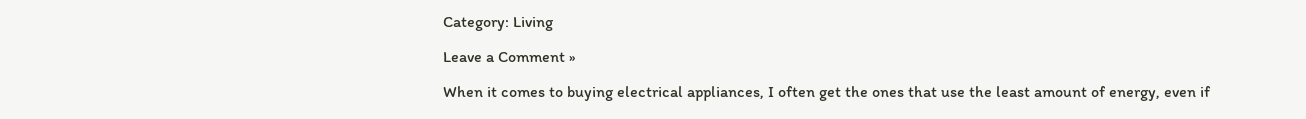Category: Living

Leave a Comment »

When it comes to buying electrical appliances, I often get the ones that use the least amount of energy, even if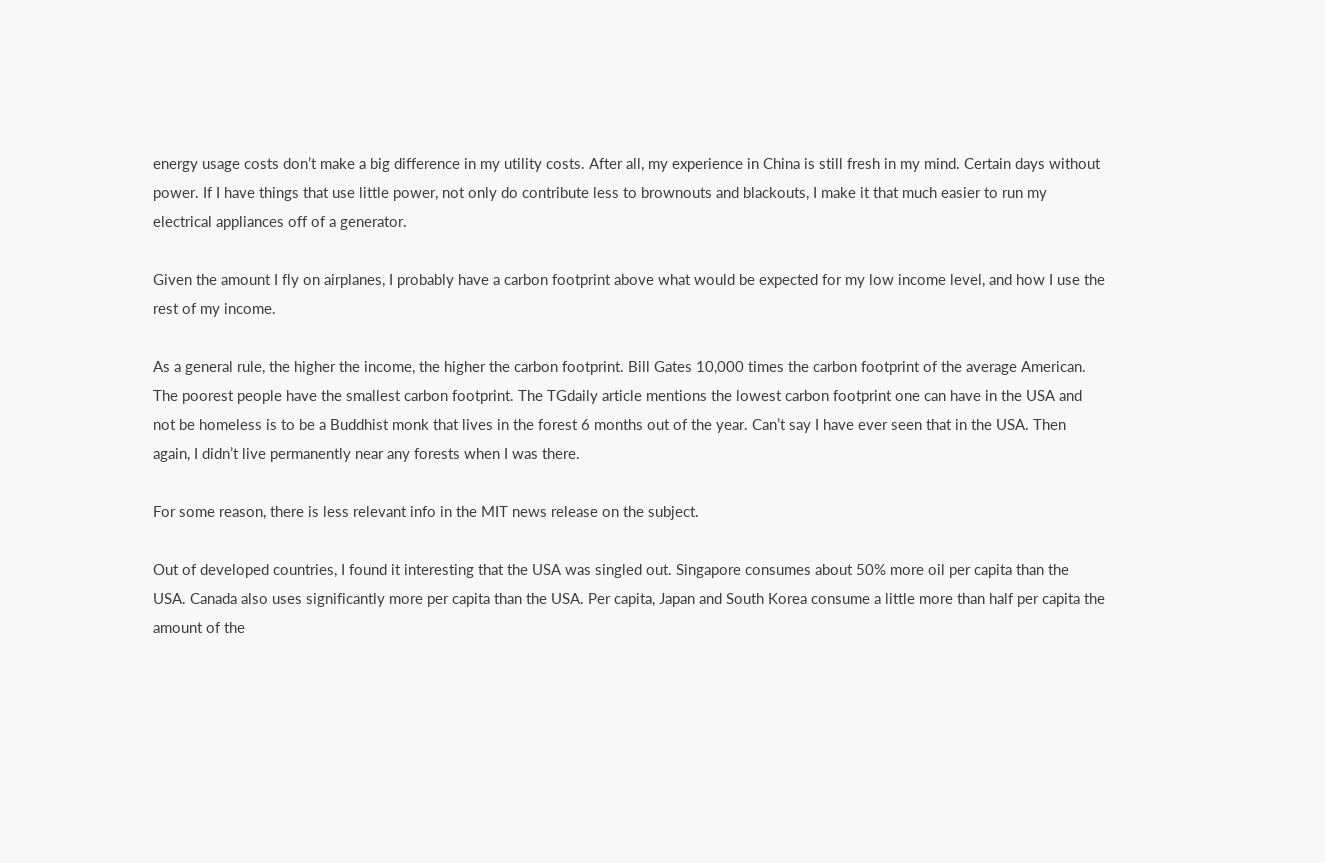energy usage costs don’t make a big difference in my utility costs. After all, my experience in China is still fresh in my mind. Certain days without power. If I have things that use little power, not only do contribute less to brownouts and blackouts, I make it that much easier to run my electrical appliances off of a generator.

Given the amount I fly on airplanes, I probably have a carbon footprint above what would be expected for my low income level, and how I use the rest of my income.

As a general rule, the higher the income, the higher the carbon footprint. Bill Gates 10,000 times the carbon footprint of the average American. The poorest people have the smallest carbon footprint. The TGdaily article mentions the lowest carbon footprint one can have in the USA and not be homeless is to be a Buddhist monk that lives in the forest 6 months out of the year. Can’t say I have ever seen that in the USA. Then again, I didn’t live permanently near any forests when I was there.

For some reason, there is less relevant info in the MIT news release on the subject.

Out of developed countries, I found it interesting that the USA was singled out. Singapore consumes about 50% more oil per capita than the USA. Canada also uses significantly more per capita than the USA. Per capita, Japan and South Korea consume a little more than half per capita the amount of the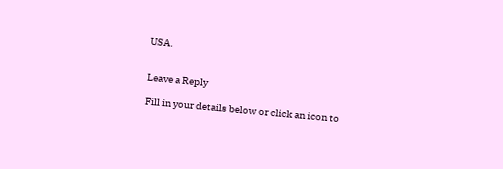USA.


Leave a Reply

Fill in your details below or click an icon to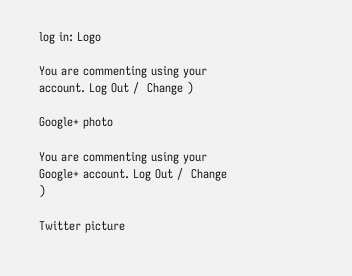log in: Logo

You are commenting using your account. Log Out /  Change )

Google+ photo

You are commenting using your Google+ account. Log Out /  Change )

Twitter picture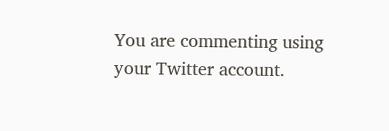You are commenting using your Twitter account.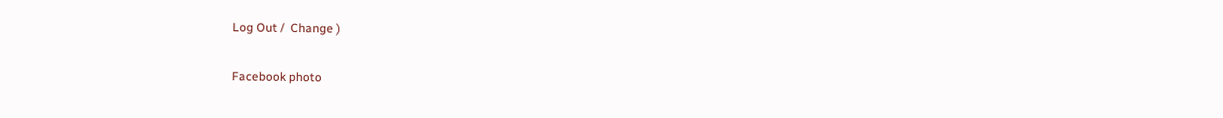Log Out /  Change )

Facebook photo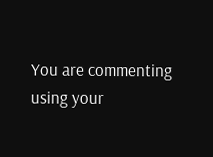You are commenting using your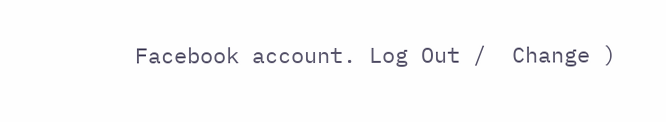Facebook account. Log Out /  Change )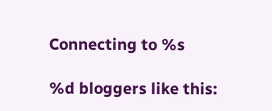Connecting to %s

%d bloggers like this: